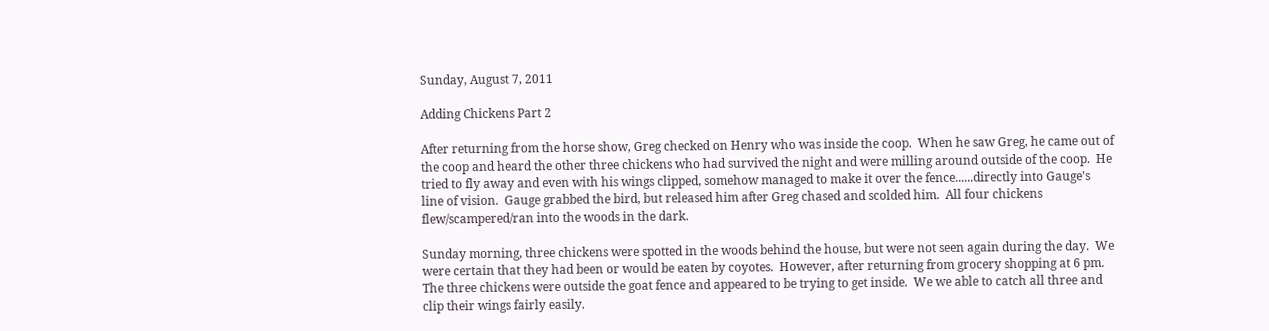Sunday, August 7, 2011

Adding Chickens Part 2

After returning from the horse show, Greg checked on Henry who was inside the coop.  When he saw Greg, he came out of the coop and heard the other three chickens who had survived the night and were milling around outside of the coop.  He tried to fly away and even with his wings clipped, somehow managed to make it over the fence......directly into Gauge's line of vision.  Gauge grabbed the bird, but released him after Greg chased and scolded him.  All four chickens flew/scampered/ran into the woods in the dark.

Sunday morning, three chickens were spotted in the woods behind the house, but were not seen again during the day.  We were certain that they had been or would be eaten by coyotes.  However, after returning from grocery shopping at 6 pm.  The three chickens were outside the goat fence and appeared to be trying to get inside.  We we able to catch all three and clip their wings fairly easily.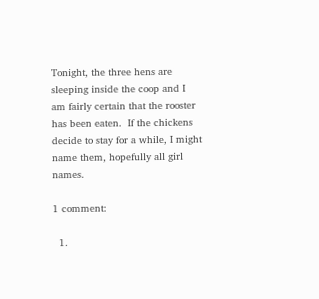Tonight, the three hens are sleeping inside the coop and I am fairly certain that the rooster has been eaten.  If the chickens decide to stay for a while, I might name them, hopefully all girl names.

1 comment:

  1.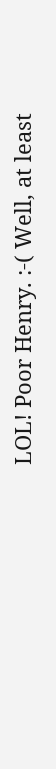LOL! Poor Henry. :-( Well, at least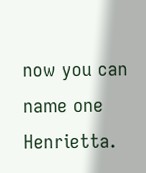now you can name one Henrietta.